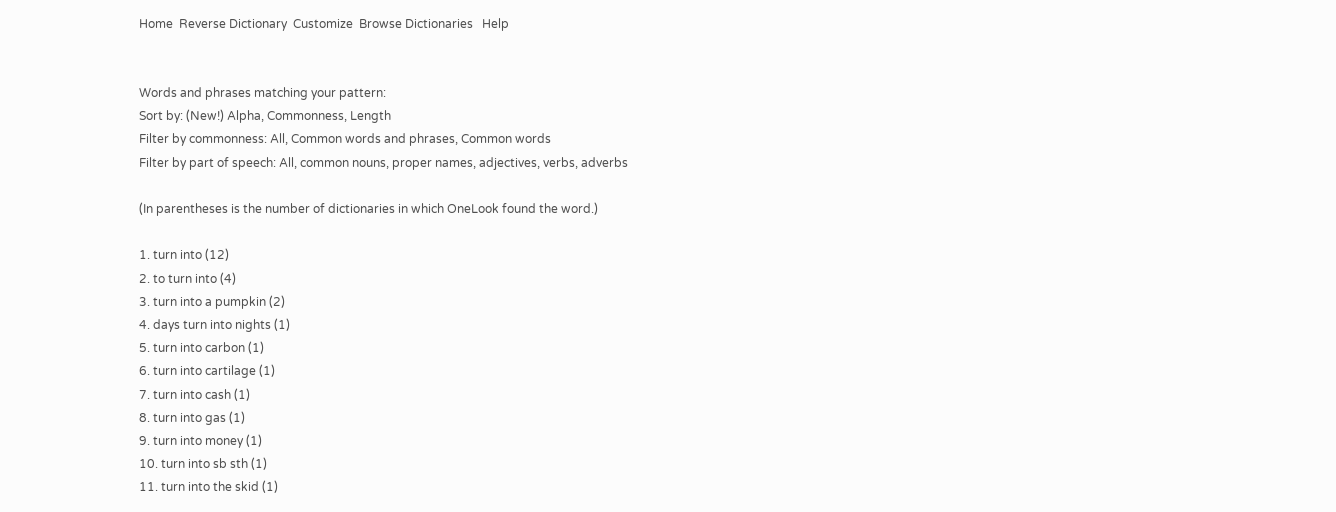Home  Reverse Dictionary  Customize  Browse Dictionaries   Help


Words and phrases matching your pattern:
Sort by: (New!) Alpha, Commonness, Length
Filter by commonness: All, Common words and phrases, Common words
Filter by part of speech: All, common nouns, proper names, adjectives, verbs, adverbs

(In parentheses is the number of dictionaries in which OneLook found the word.)

1. turn into (12)
2. to turn into (4)
3. turn into a pumpkin (2)
4. days turn into nights (1)
5. turn into carbon (1)
6. turn into cartilage (1)
7. turn into cash (1)
8. turn into gas (1)
9. turn into money (1)
10. turn into sb sth (1)
11. turn into the skid (1)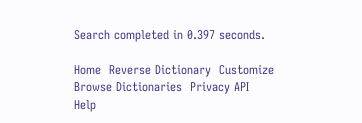Search completed in 0.397 seconds.

Home  Reverse Dictionary  Customize  Browse Dictionaries  Privacy API    Help